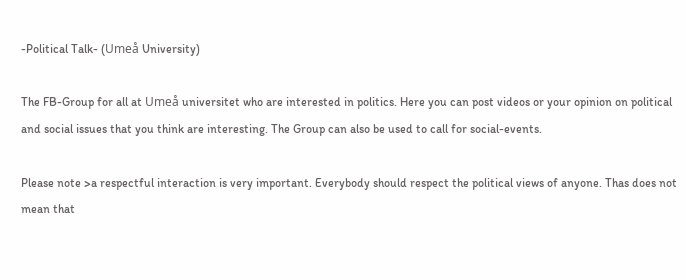-Political Talk- (Umeå University)

The FB-Group for all at Umeå universitet who are interested in politics. Here you can post videos or your opinion on political and social issues that you think are interesting. The Group can also be used to call for social-events.

Please note >a respectful interaction is very important. Everybody should respect the political views of anyone. Thas does not mean that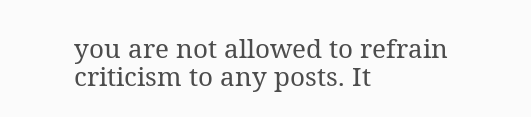you are not allowed to refrain criticism to any posts. It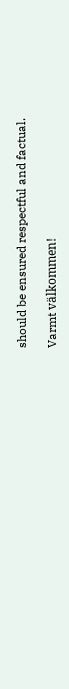should be ensured respectful and factual.

Varmt välkommen!